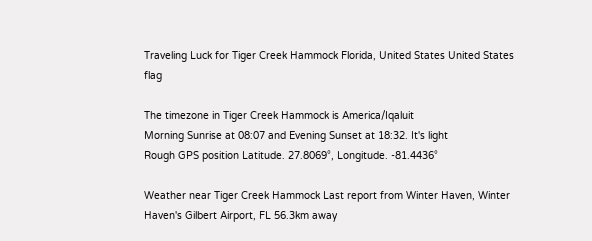Traveling Luck for Tiger Creek Hammock Florida, United States United States flag

The timezone in Tiger Creek Hammock is America/Iqaluit
Morning Sunrise at 08:07 and Evening Sunset at 18:32. It's light
Rough GPS position Latitude. 27.8069°, Longitude. -81.4436°

Weather near Tiger Creek Hammock Last report from Winter Haven, Winter Haven's Gilbert Airport, FL 56.3km away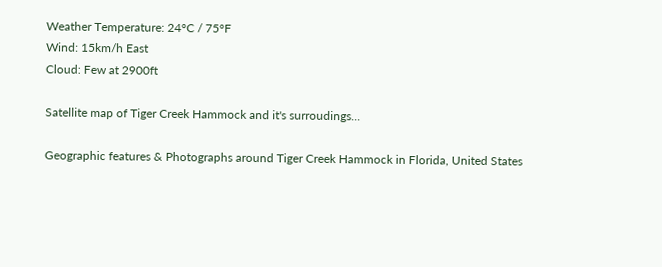Weather Temperature: 24°C / 75°F
Wind: 15km/h East
Cloud: Few at 2900ft

Satellite map of Tiger Creek Hammock and it's surroudings...

Geographic features & Photographs around Tiger Creek Hammock in Florida, United States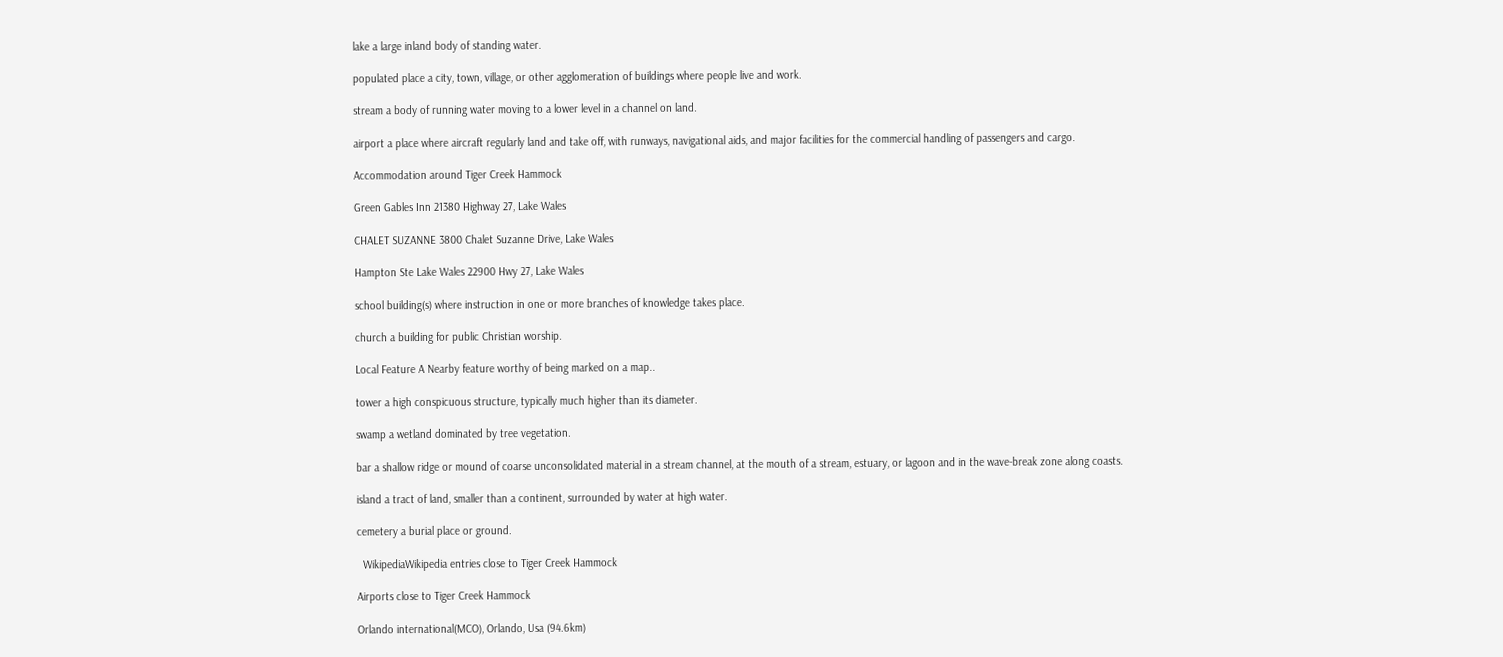lake a large inland body of standing water.

populated place a city, town, village, or other agglomeration of buildings where people live and work.

stream a body of running water moving to a lower level in a channel on land.

airport a place where aircraft regularly land and take off, with runways, navigational aids, and major facilities for the commercial handling of passengers and cargo.

Accommodation around Tiger Creek Hammock

Green Gables Inn 21380 Highway 27, Lake Wales

CHALET SUZANNE 3800 Chalet Suzanne Drive, Lake Wales

Hampton Ste Lake Wales 22900 Hwy 27, Lake Wales

school building(s) where instruction in one or more branches of knowledge takes place.

church a building for public Christian worship.

Local Feature A Nearby feature worthy of being marked on a map..

tower a high conspicuous structure, typically much higher than its diameter.

swamp a wetland dominated by tree vegetation.

bar a shallow ridge or mound of coarse unconsolidated material in a stream channel, at the mouth of a stream, estuary, or lagoon and in the wave-break zone along coasts.

island a tract of land, smaller than a continent, surrounded by water at high water.

cemetery a burial place or ground.

  WikipediaWikipedia entries close to Tiger Creek Hammock

Airports close to Tiger Creek Hammock

Orlando international(MCO), Orlando, Usa (94.6km)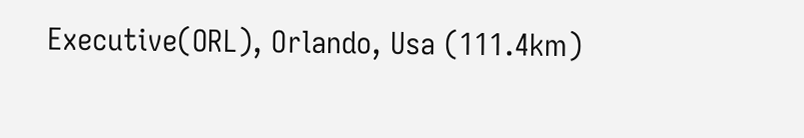Executive(ORL), Orlando, Usa (111.4km)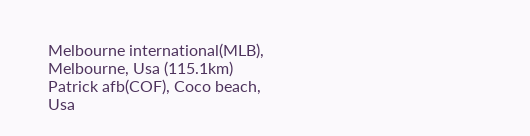Melbourne international(MLB), Melbourne, Usa (115.1km)
Patrick afb(COF), Coco beach, Usa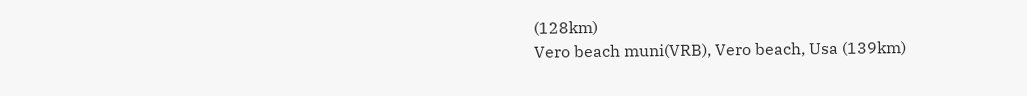(128km)
Vero beach muni(VRB), Vero beach, Usa (139km)